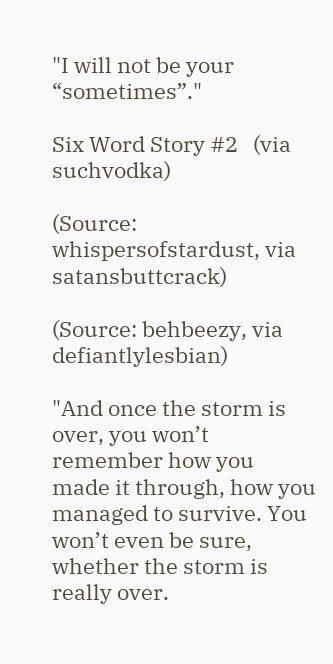"I will not be your “sometimes”."

Six Word Story #2   (via suchvodka)

(Source: whispersofstardust, via satansbuttcrack)

(Source: behbeezy, via defiantlylesbian)

"And once the storm is over, you won’t remember how you made it through, how you managed to survive. You won’t even be sure, whether the storm is really over.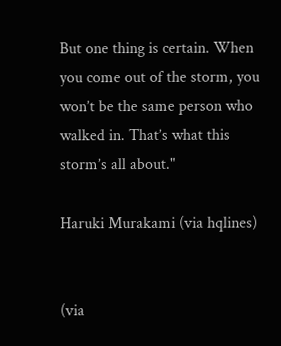But one thing is certain. When you come out of the storm, you won’t be the same person who walked in. That’s what this storm’s all about."

Haruki Murakami (via hqlines)


(via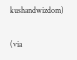kushandwizdom)

(via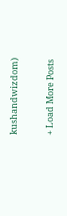kushandwizdom)

+ Load More Posts